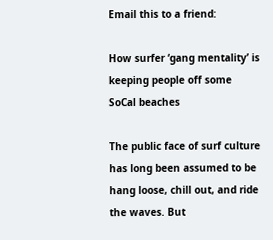Email this to a friend:

How surfer ‘gang mentality’ is keeping people off some SoCal beaches

The public face of surf culture has long been assumed to be hang loose, chill out, and ride the waves. But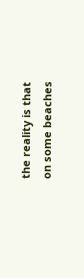the reality is that on some beaches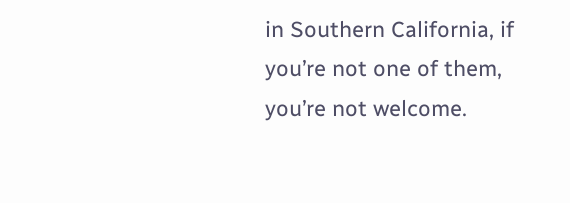in Southern California, if you’re not one of them, you’re not welcome.